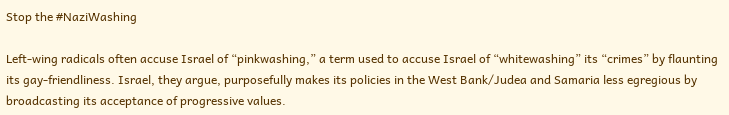Stop the #NaziWashing

Left-wing radicals often accuse Israel of “pinkwashing,” a term used to accuse Israel of “whitewashing” its “crimes” by flaunting its gay-friendliness. Israel, they argue, purposefully makes its policies in the West Bank/Judea and Samaria less egregious by broadcasting its acceptance of progressive values.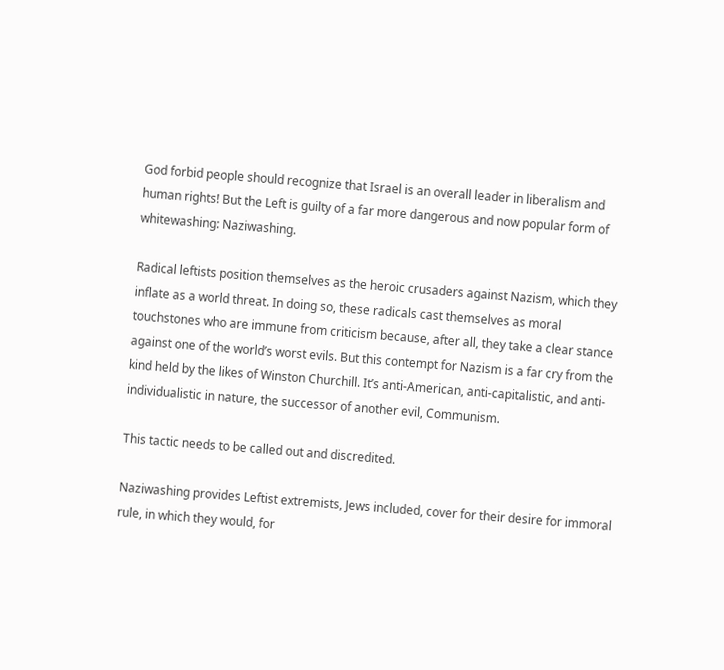God forbid people should recognize that Israel is an overall leader in liberalism and human rights! But the Left is guilty of a far more dangerous and now popular form of whitewashing: Naziwashing.

Radical leftists position themselves as the heroic crusaders against Nazism, which they inflate as a world threat. In doing so, these radicals cast themselves as moral touchstones who are immune from criticism because, after all, they take a clear stance against one of the world’s worst evils. But this contempt for Nazism is a far cry from the kind held by the likes of Winston Churchill. It’s anti-American, anti-capitalistic, and anti-individualistic in nature, the successor of another evil, Communism.

This tactic needs to be called out and discredited.

Naziwashing provides Leftist extremists, Jews included, cover for their desire for immoral rule, in which they would, for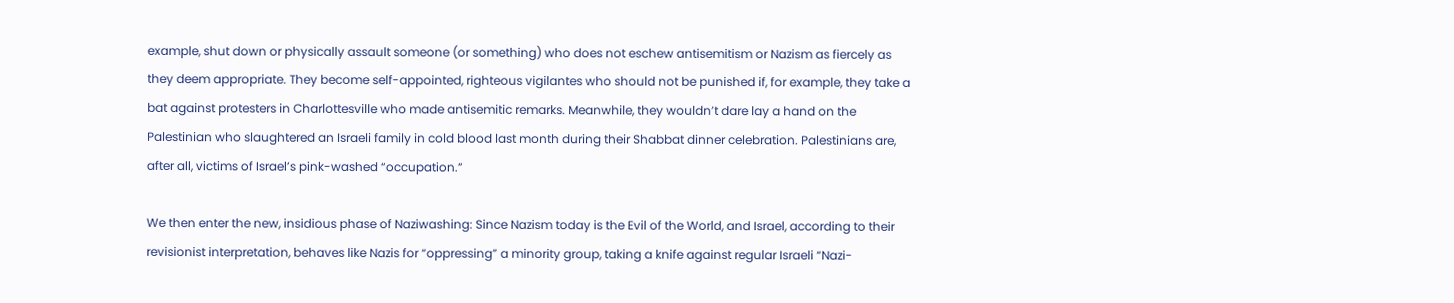example, shut down or physically assault someone (or something) who does not eschew antisemitism or Nazism as fiercely as they deem appropriate. They become self-appointed, righteous vigilantes who should not be punished if, for example, they take a bat against protesters in Charlottesville who made antisemitic remarks. Meanwhile, they wouldn’t dare lay a hand on the Palestinian who slaughtered an Israeli family in cold blood last month during their Shabbat dinner celebration. Palestinians are, after all, victims of Israel’s pink-washed “occupation.”

We then enter the new, insidious phase of Naziwashing: Since Nazism today is the Evil of the World, and Israel, according to their revisionist interpretation, behaves like Nazis for “oppressing” a minority group, taking a knife against regular Israeli “Nazi-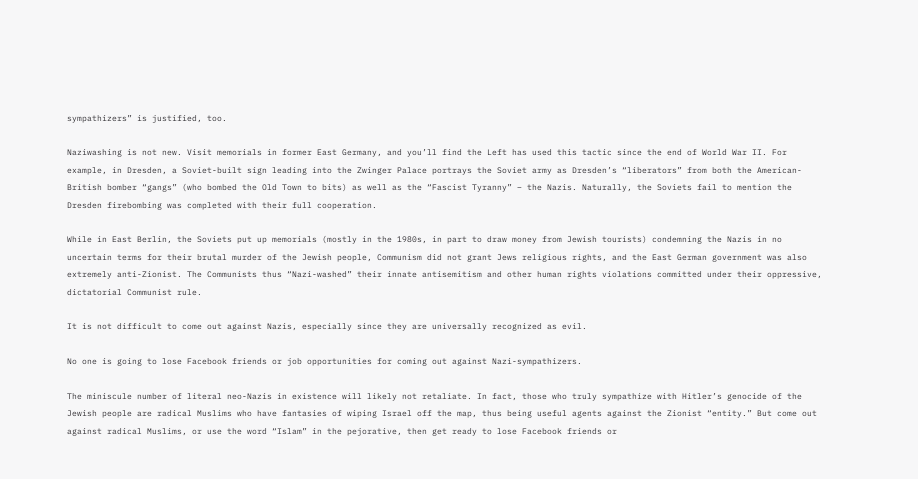sympathizers” is justified, too.

Naziwashing is not new. Visit memorials in former East Germany, and you’ll find the Left has used this tactic since the end of World War II. For example, in Dresden, a Soviet-built sign leading into the Zwinger Palace portrays the Soviet army as Dresden’s “liberators” from both the American- British bomber “gangs” (who bombed the Old Town to bits) as well as the “Fascist Tyranny” – the Nazis. Naturally, the Soviets fail to mention the Dresden firebombing was completed with their full cooperation.

While in East Berlin, the Soviets put up memorials (mostly in the 1980s, in part to draw money from Jewish tourists) condemning the Nazis in no uncertain terms for their brutal murder of the Jewish people, Communism did not grant Jews religious rights, and the East German government was also extremely anti-Zionist. The Communists thus “Nazi-washed” their innate antisemitism and other human rights violations committed under their oppressive, dictatorial Communist rule.

It is not difficult to come out against Nazis, especially since they are universally recognized as evil.

No one is going to lose Facebook friends or job opportunities for coming out against Nazi-sympathizers.

The miniscule number of literal neo-Nazis in existence will likely not retaliate. In fact, those who truly sympathize with Hitler’s genocide of the Jewish people are radical Muslims who have fantasies of wiping Israel off the map, thus being useful agents against the Zionist “entity.” But come out against radical Muslims, or use the word “Islam” in the pejorative, then get ready to lose Facebook friends or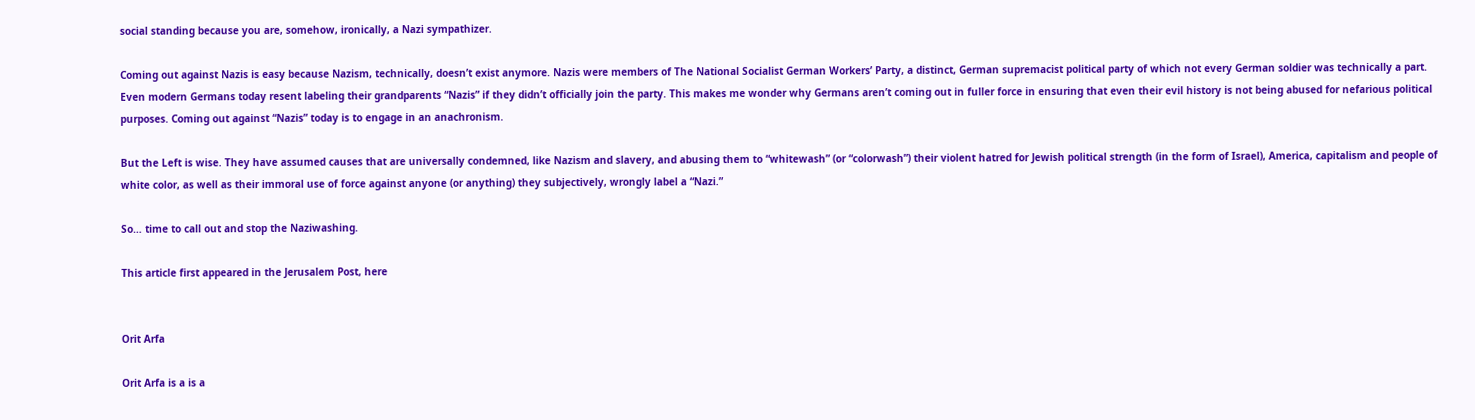social standing because you are, somehow, ironically, a Nazi sympathizer.

Coming out against Nazis is easy because Nazism, technically, doesn’t exist anymore. Nazis were members of The National Socialist German Workers’ Party, a distinct, German supremacist political party of which not every German soldier was technically a part. Even modern Germans today resent labeling their grandparents “Nazis” if they didn’t officially join the party. This makes me wonder why Germans aren’t coming out in fuller force in ensuring that even their evil history is not being abused for nefarious political purposes. Coming out against “Nazis” today is to engage in an anachronism.

But the Left is wise. They have assumed causes that are universally condemned, like Nazism and slavery, and abusing them to “whitewash” (or “colorwash”) their violent hatred for Jewish political strength (in the form of Israel), America, capitalism and people of white color, as well as their immoral use of force against anyone (or anything) they subjectively, wrongly label a “Nazi.”

So… time to call out and stop the Naziwashing.

This article first appeared in the Jerusalem Post, here


Orit Arfa

Orit Arfa is a is a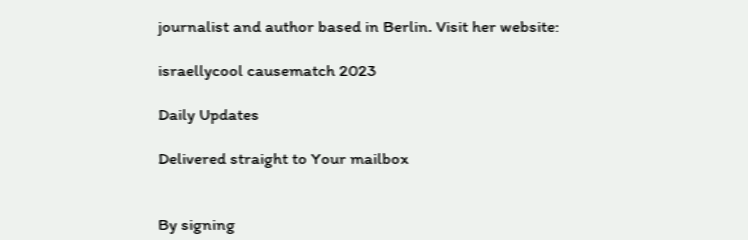journalist and author based in Berlin. Visit her website:

israellycool causematch 2023

Daily Updates

Delivered straight to Your mailbox


By signing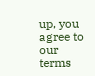up, you agree to our terms